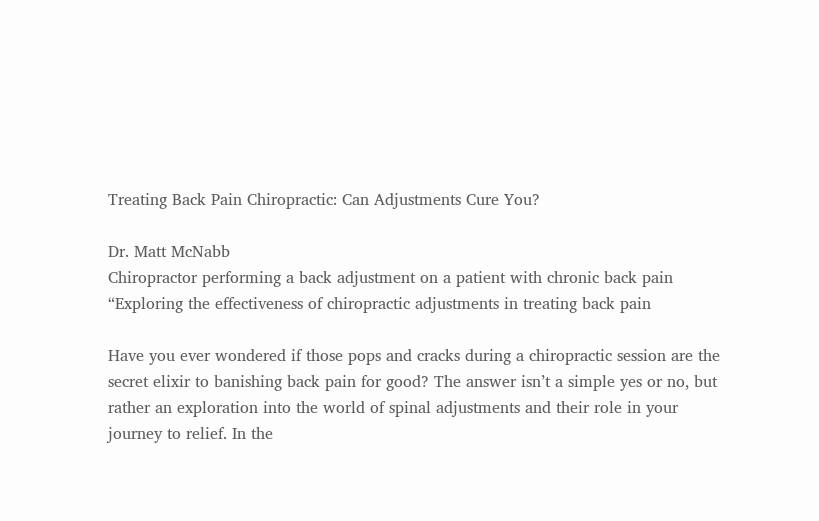Treating Back Pain Chiropractic: Can Adjustments Cure You?

Dr. Matt McNabb
Chiropractor performing a back adjustment on a patient with chronic back pain
“Exploring the effectiveness of chiropractic adjustments in treating back pain

Have you ever wondered if those pops and cracks during a chiropractic session are the secret elixir to banishing back pain for good? The answer isn’t a simple yes or no, but rather an exploration into the world of spinal adjustments and their role in your journey to relief. In the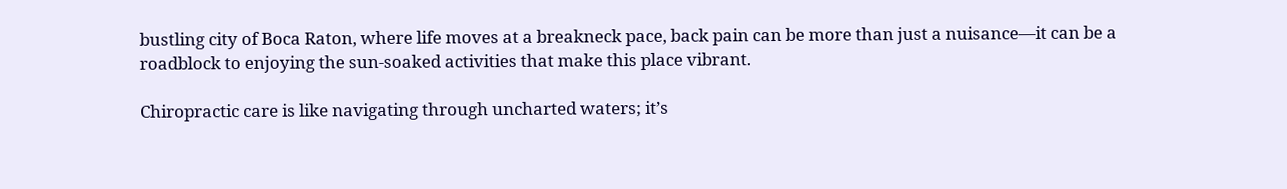bustling city of Boca Raton, where life moves at a breakneck pace, back pain can be more than just a nuisance—it can be a roadblock to enjoying the sun-soaked activities that make this place vibrant.

Chiropractic care is like navigating through uncharted waters; it’s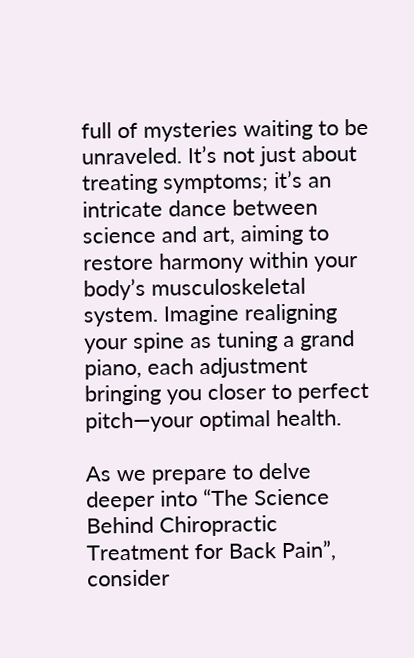full of mysteries waiting to be unraveled. It’s not just about treating symptoms; it’s an intricate dance between science and art, aiming to restore harmony within your body’s musculoskeletal system. Imagine realigning your spine as tuning a grand piano, each adjustment bringing you closer to perfect pitch—your optimal health.

As we prepare to delve deeper into “The Science Behind Chiropractic Treatment for Back Pain”, consider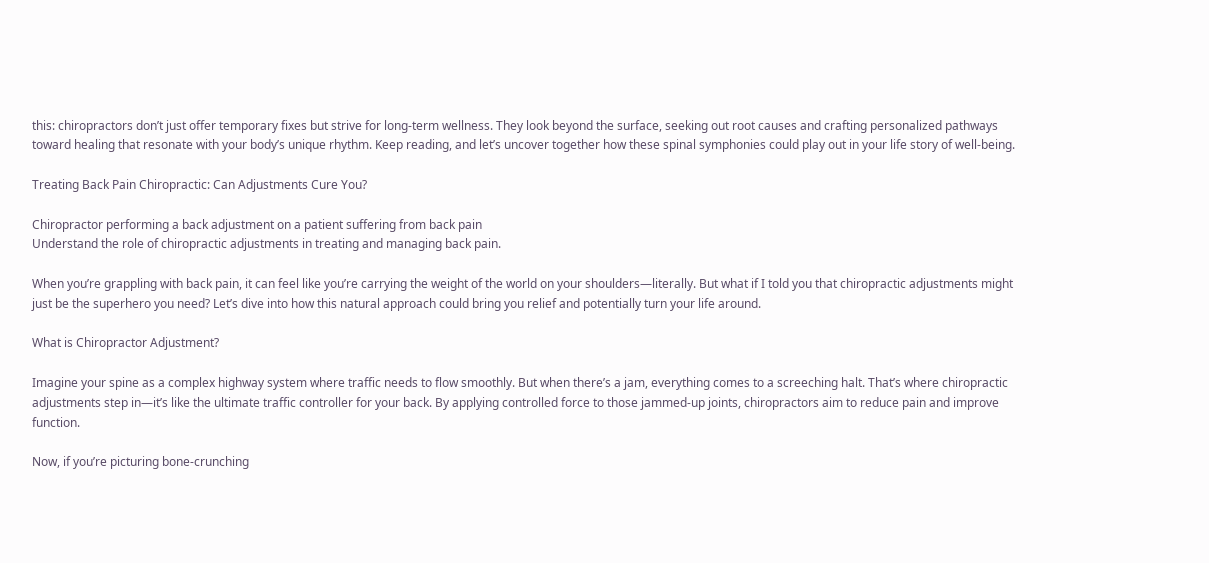this: chiropractors don’t just offer temporary fixes but strive for long-term wellness. They look beyond the surface, seeking out root causes and crafting personalized pathways toward healing that resonate with your body’s unique rhythm. Keep reading, and let’s uncover together how these spinal symphonies could play out in your life story of well-being.

Treating Back Pain Chiropractic: Can Adjustments Cure You?

Chiropractor performing a back adjustment on a patient suffering from back pain
Understand the role of chiropractic adjustments in treating and managing back pain.

When you’re grappling with back pain, it can feel like you’re carrying the weight of the world on your shoulders—literally. But what if I told you that chiropractic adjustments might just be the superhero you need? Let’s dive into how this natural approach could bring you relief and potentially turn your life around.

What is Chiropractor Adjustment?

Imagine your spine as a complex highway system where traffic needs to flow smoothly. But when there’s a jam, everything comes to a screeching halt. That’s where chiropractic adjustments step in—it’s like the ultimate traffic controller for your back. By applying controlled force to those jammed-up joints, chiropractors aim to reduce pain and improve function.

Now, if you’re picturing bone-crunching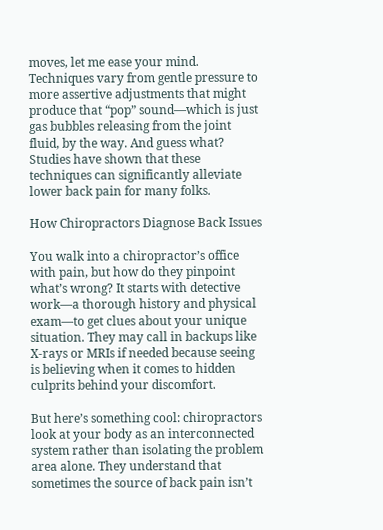moves, let me ease your mind. Techniques vary from gentle pressure to more assertive adjustments that might produce that “pop” sound—which is just gas bubbles releasing from the joint fluid, by the way. And guess what? Studies have shown that these techniques can significantly alleviate lower back pain for many folks.

How Chiropractors Diagnose Back Issues

You walk into a chiropractor’s office with pain, but how do they pinpoint what’s wrong? It starts with detective work—a thorough history and physical exam—to get clues about your unique situation. They may call in backups like X-rays or MRIs if needed because seeing is believing when it comes to hidden culprits behind your discomfort.

But here’s something cool: chiropractors look at your body as an interconnected system rather than isolating the problem area alone. They understand that sometimes the source of back pain isn’t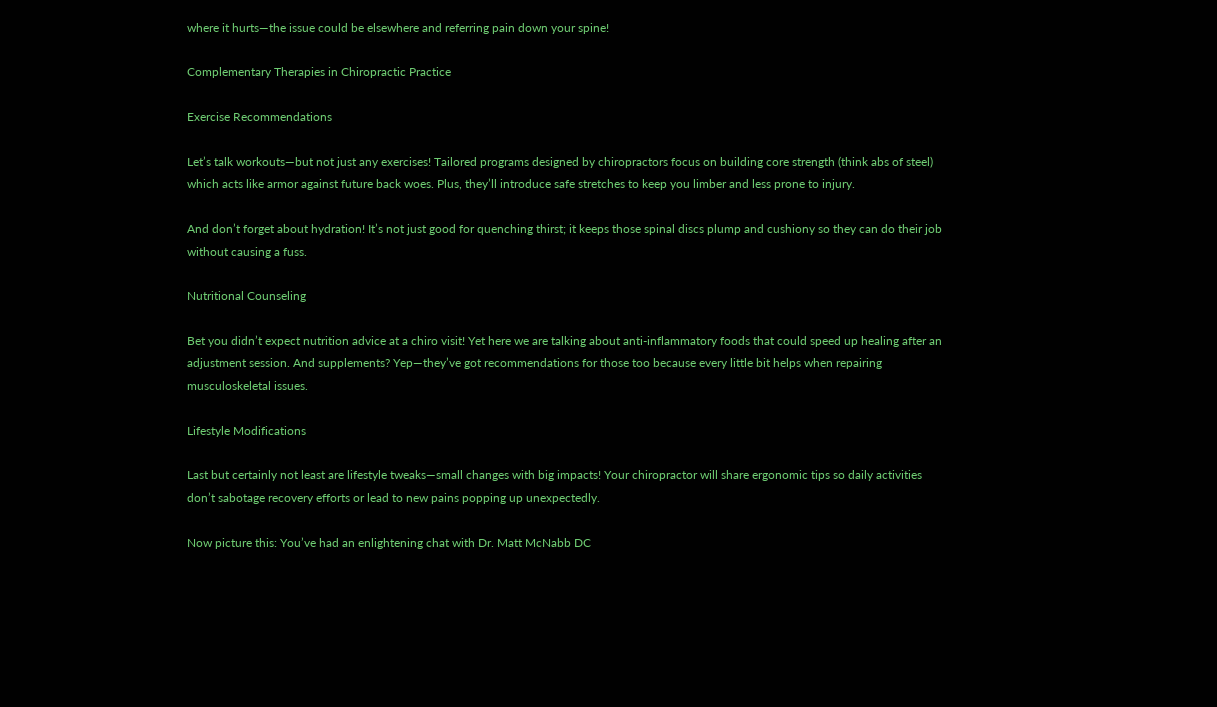where it hurts—the issue could be elsewhere and referring pain down your spine!

Complementary Therapies in Chiropractic Practice

Exercise Recommendations

Let’s talk workouts—but not just any exercises! Tailored programs designed by chiropractors focus on building core strength (think abs of steel) which acts like armor against future back woes. Plus, they’ll introduce safe stretches to keep you limber and less prone to injury.

And don’t forget about hydration! It’s not just good for quenching thirst; it keeps those spinal discs plump and cushiony so they can do their job without causing a fuss.

Nutritional Counseling

Bet you didn’t expect nutrition advice at a chiro visit! Yet here we are talking about anti-inflammatory foods that could speed up healing after an adjustment session. And supplements? Yep—they’ve got recommendations for those too because every little bit helps when repairing musculoskeletal issues.

Lifestyle Modifications

Last but certainly not least are lifestyle tweaks—small changes with big impacts! Your chiropractor will share ergonomic tips so daily activities don’t sabotage recovery efforts or lead to new pains popping up unexpectedly.

Now picture this: You’ve had an enlightening chat with Dr. Matt McNabb DC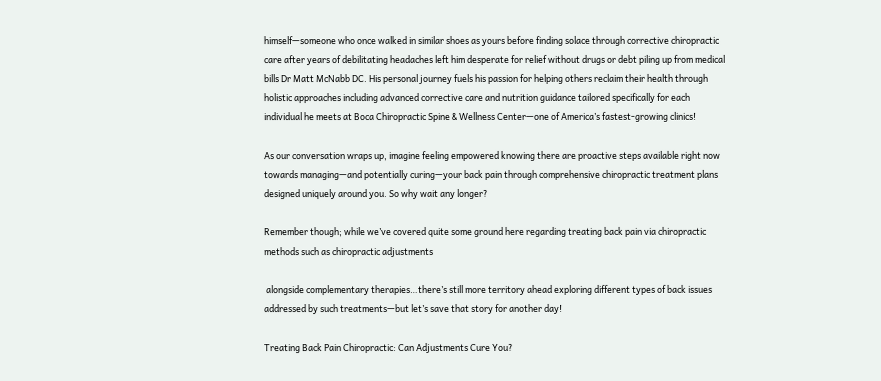himself—someone who once walked in similar shoes as yours before finding solace through corrective chiropractic care after years of debilitating headaches left him desperate for relief without drugs or debt piling up from medical bills Dr Matt McNabb DC. His personal journey fuels his passion for helping others reclaim their health through holistic approaches including advanced corrective care and nutrition guidance tailored specifically for each individual he meets at Boca Chiropractic Spine & Wellness Center—one of America’s fastest-growing clinics!

As our conversation wraps up, imagine feeling empowered knowing there are proactive steps available right now towards managing—and potentially curing—your back pain through comprehensive chiropractic treatment plans designed uniquely around you. So why wait any longer?

Remember though; while we’ve covered quite some ground here regarding treating back pain via chiropractic methods such as chiropractic adjustments

 alongside complementary therapies…there’s still more territory ahead exploring different types of back issues addressed by such treatments—but let’s save that story for another day!

Treating Back Pain Chiropractic: Can Adjustments Cure You?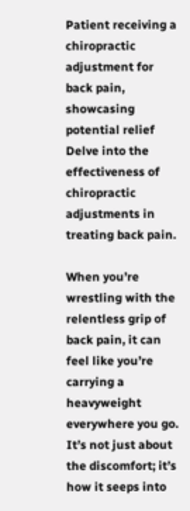Patient receiving a chiropractic adjustment for back pain, showcasing potential relief
Delve into the effectiveness of chiropractic adjustments in treating back pain.

When you’re wrestling with the relentless grip of back pain, it can feel like you’re carrying a heavyweight everywhere you go. It’s not just about the discomfort; it’s how it seeps into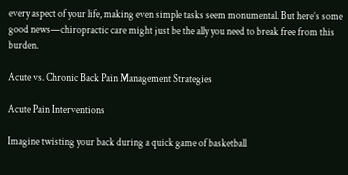every aspect of your life, making even simple tasks seem monumental. But here’s some good news—chiropractic care might just be the ally you need to break free from this burden.

Acute vs. Chronic Back Pain Management Strategies

Acute Pain Interventions

Imagine twisting your back during a quick game of basketball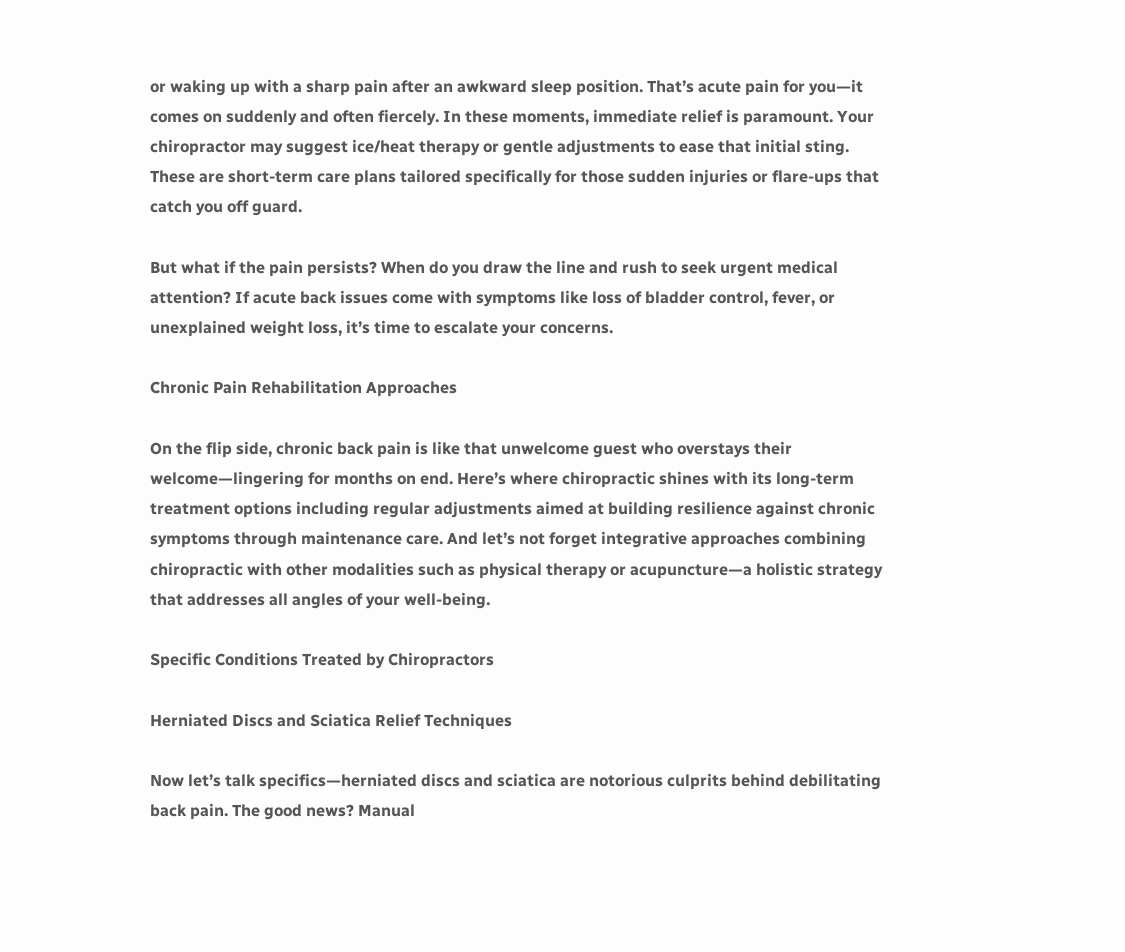or waking up with a sharp pain after an awkward sleep position. That’s acute pain for you—it comes on suddenly and often fiercely. In these moments, immediate relief is paramount. Your chiropractor may suggest ice/heat therapy or gentle adjustments to ease that initial sting. These are short-term care plans tailored specifically for those sudden injuries or flare-ups that catch you off guard.

But what if the pain persists? When do you draw the line and rush to seek urgent medical attention? If acute back issues come with symptoms like loss of bladder control, fever, or unexplained weight loss, it’s time to escalate your concerns.

Chronic Pain Rehabilitation Approaches

On the flip side, chronic back pain is like that unwelcome guest who overstays their welcome—lingering for months on end. Here’s where chiropractic shines with its long-term treatment options including regular adjustments aimed at building resilience against chronic symptoms through maintenance care. And let’s not forget integrative approaches combining chiropractic with other modalities such as physical therapy or acupuncture—a holistic strategy that addresses all angles of your well-being.

Specific Conditions Treated by Chiropractors

Herniated Discs and Sciatica Relief Techniques

Now let’s talk specifics—herniated discs and sciatica are notorious culprits behind debilitating back pain. The good news? Manual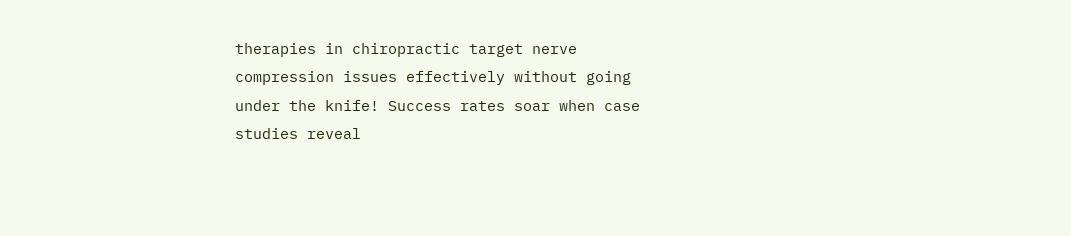therapies in chiropractic target nerve compression issues effectively without going under the knife! Success rates soar when case studies reveal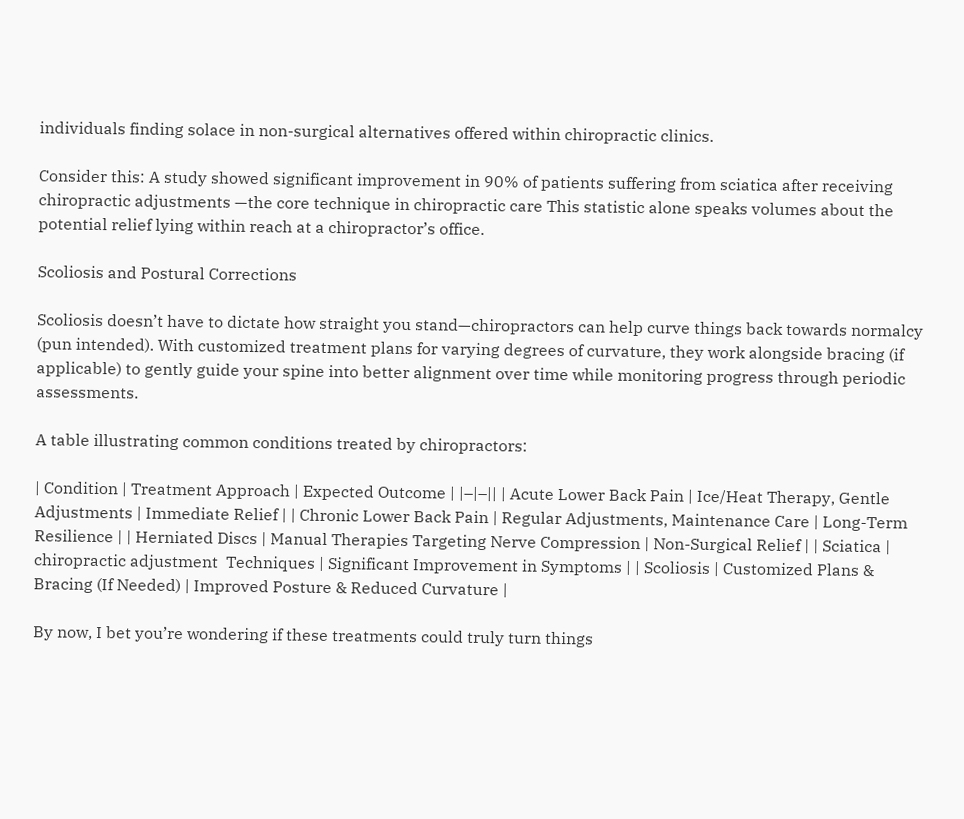individuals finding solace in non-surgical alternatives offered within chiropractic clinics.

Consider this: A study showed significant improvement in 90% of patients suffering from sciatica after receiving chiropractic adjustments —the core technique in chiropractic care This statistic alone speaks volumes about the potential relief lying within reach at a chiropractor’s office.

Scoliosis and Postural Corrections

Scoliosis doesn’t have to dictate how straight you stand—chiropractors can help curve things back towards normalcy (pun intended). With customized treatment plans for varying degrees of curvature, they work alongside bracing (if applicable) to gently guide your spine into better alignment over time while monitoring progress through periodic assessments.

A table illustrating common conditions treated by chiropractors:

| Condition | Treatment Approach | Expected Outcome | |–|–|| | Acute Lower Back Pain | Ice/Heat Therapy, Gentle Adjustments | Immediate Relief | | Chronic Lower Back Pain | Regular Adjustments, Maintenance Care | Long-Term Resilience | | Herniated Discs | Manual Therapies Targeting Nerve Compression | Non-Surgical Relief | | Sciatica |  chiropractic adjustment  Techniques | Significant Improvement in Symptoms | | Scoliosis | Customized Plans & Bracing (If Needed) | Improved Posture & Reduced Curvature |

By now, I bet you’re wondering if these treatments could truly turn things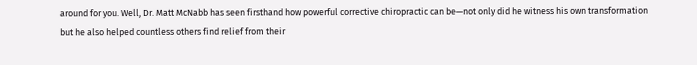around for you. Well, Dr. Matt McNabb has seen firsthand how powerful corrective chiropractic can be—not only did he witness his own transformation but he also helped countless others find relief from their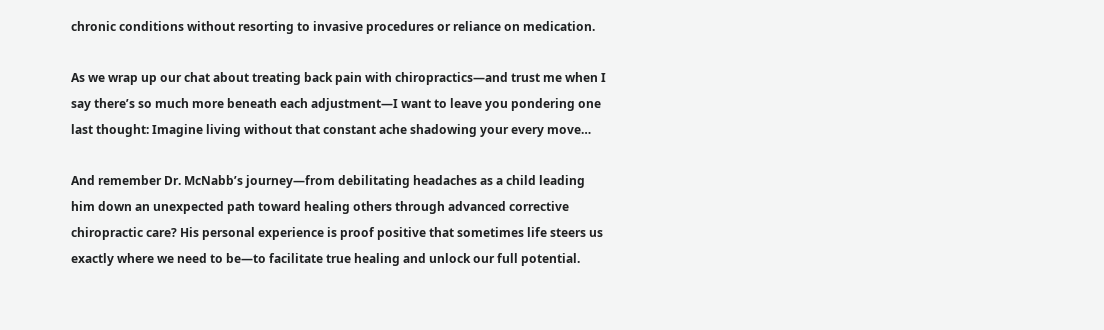chronic conditions without resorting to invasive procedures or reliance on medication.

As we wrap up our chat about treating back pain with chiropractics—and trust me when I say there’s so much more beneath each adjustment—I want to leave you pondering one last thought: Imagine living without that constant ache shadowing your every move…

And remember Dr. McNabb’s journey—from debilitating headaches as a child leading him down an unexpected path toward healing others through advanced corrective chiropractic care? His personal experience is proof positive that sometimes life steers us exactly where we need to be—to facilitate true healing and unlock our full potential.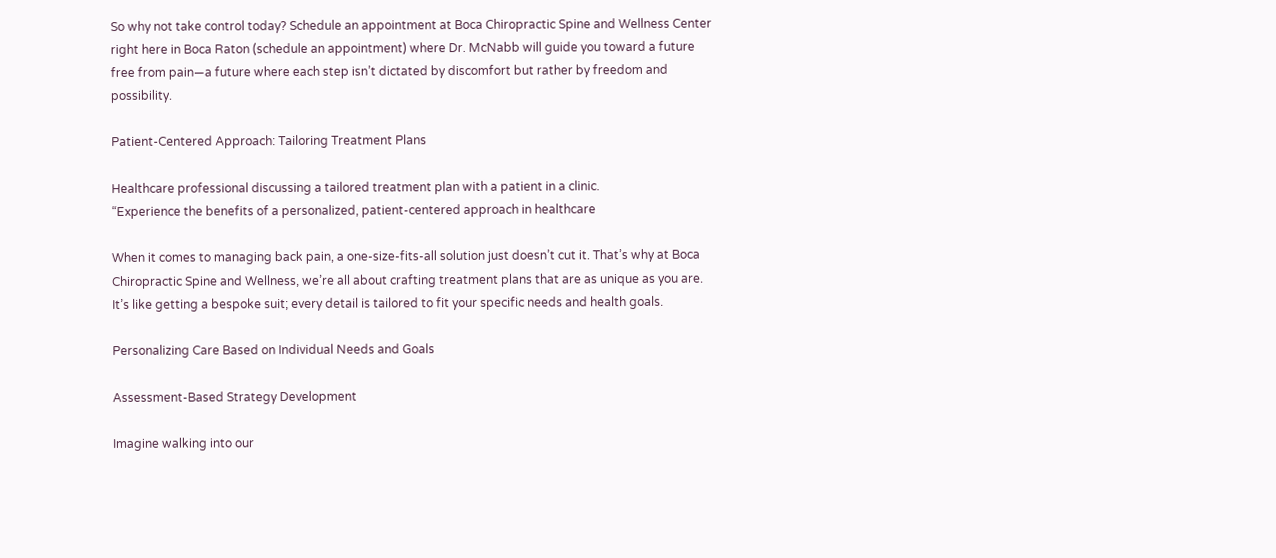So why not take control today? Schedule an appointment at Boca Chiropractic Spine and Wellness Center right here in Boca Raton (schedule an appointment) where Dr. McNabb will guide you toward a future free from pain—a future where each step isn’t dictated by discomfort but rather by freedom and possibility.

Patient-Centered Approach: Tailoring Treatment Plans

Healthcare professional discussing a tailored treatment plan with a patient in a clinic.
“Experience the benefits of a personalized, patient-centered approach in healthcare

When it comes to managing back pain, a one-size-fits-all solution just doesn’t cut it. That’s why at Boca Chiropractic Spine and Wellness, we’re all about crafting treatment plans that are as unique as you are. It’s like getting a bespoke suit; every detail is tailored to fit your specific needs and health goals.

Personalizing Care Based on Individual Needs and Goals

Assessment-Based Strategy Development

Imagine walking into our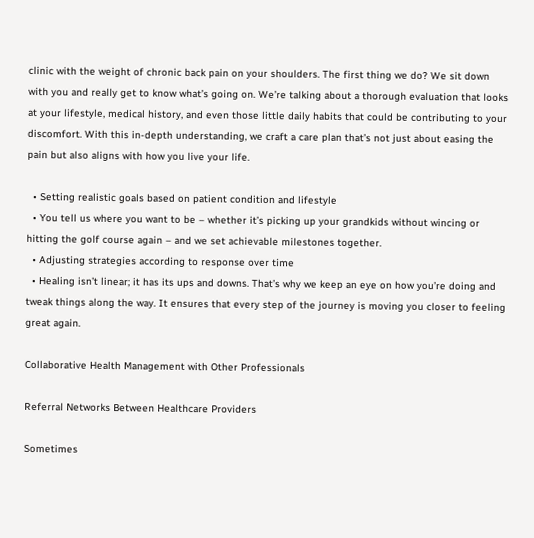clinic with the weight of chronic back pain on your shoulders. The first thing we do? We sit down with you and really get to know what’s going on. We’re talking about a thorough evaluation that looks at your lifestyle, medical history, and even those little daily habits that could be contributing to your discomfort. With this in-depth understanding, we craft a care plan that’s not just about easing the pain but also aligns with how you live your life.

  • Setting realistic goals based on patient condition and lifestyle
  • You tell us where you want to be – whether it’s picking up your grandkids without wincing or hitting the golf course again – and we set achievable milestones together.
  • Adjusting strategies according to response over time
  • Healing isn’t linear; it has its ups and downs. That’s why we keep an eye on how you’re doing and tweak things along the way. It ensures that every step of the journey is moving you closer to feeling great again.

Collaborative Health Management with Other Professionals

Referral Networks Between Healthcare Providers

Sometimes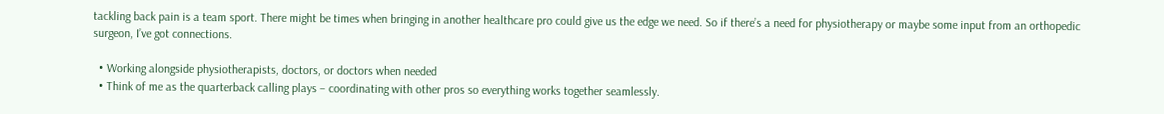tackling back pain is a team sport. There might be times when bringing in another healthcare pro could give us the edge we need. So if there’s a need for physiotherapy or maybe some input from an orthopedic surgeon, I’ve got connections.

  • Working alongside physiotherapists, doctors, or doctors when needed
  • Think of me as the quarterback calling plays – coordinating with other pros so everything works together seamlessly.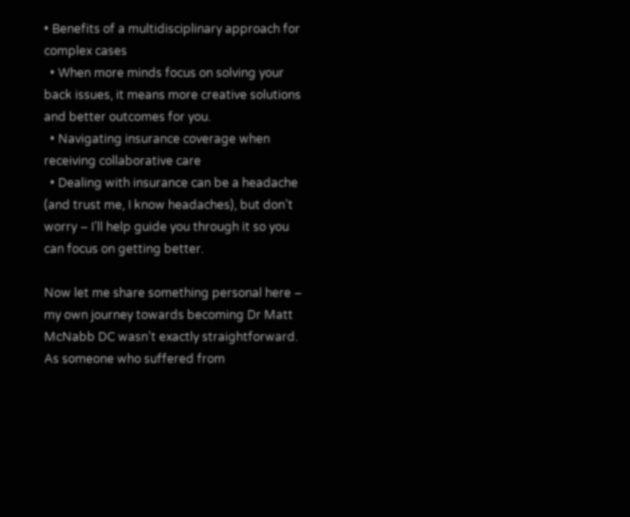• Benefits of a multidisciplinary approach for complex cases
  • When more minds focus on solving your back issues, it means more creative solutions and better outcomes for you.
  • Navigating insurance coverage when receiving collaborative care
  • Dealing with insurance can be a headache (and trust me, I know headaches), but don’t worry – I’ll help guide you through it so you can focus on getting better.

Now let me share something personal here – my own journey towards becoming Dr Matt McNabb DC wasn’t exactly straightforward. As someone who suffered from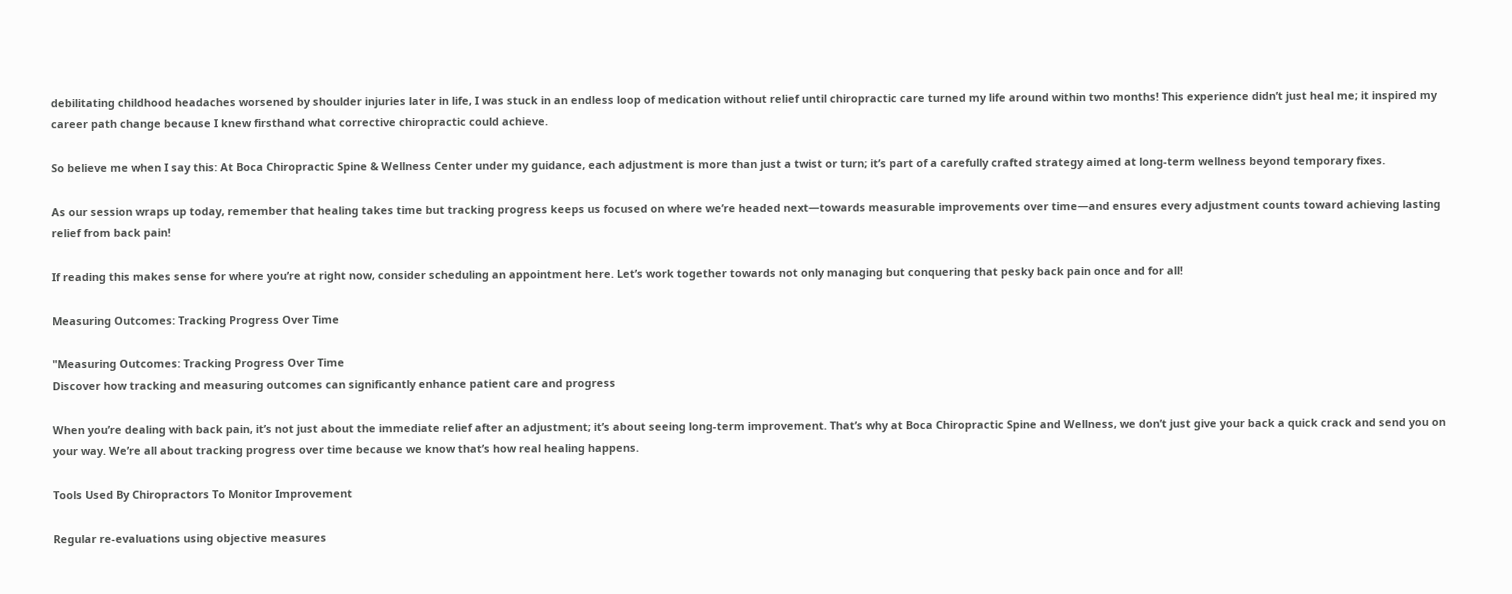debilitating childhood headaches worsened by shoulder injuries later in life, I was stuck in an endless loop of medication without relief until chiropractic care turned my life around within two months! This experience didn’t just heal me; it inspired my career path change because I knew firsthand what corrective chiropractic could achieve.

So believe me when I say this: At Boca Chiropractic Spine & Wellness Center under my guidance, each adjustment is more than just a twist or turn; it’s part of a carefully crafted strategy aimed at long-term wellness beyond temporary fixes.

As our session wraps up today, remember that healing takes time but tracking progress keeps us focused on where we’re headed next—towards measurable improvements over time—and ensures every adjustment counts toward achieving lasting relief from back pain!

If reading this makes sense for where you’re at right now, consider scheduling an appointment here. Let’s work together towards not only managing but conquering that pesky back pain once and for all!

Measuring Outcomes: Tracking Progress Over Time

"Measuring Outcomes: Tracking Progress Over Time
Discover how tracking and measuring outcomes can significantly enhance patient care and progress

When you’re dealing with back pain, it’s not just about the immediate relief after an adjustment; it’s about seeing long-term improvement. That’s why at Boca Chiropractic Spine and Wellness, we don’t just give your back a quick crack and send you on your way. We’re all about tracking progress over time because we know that’s how real healing happens.

Tools Used By Chiropractors To Monitor Improvement

Regular re-evaluations using objective measures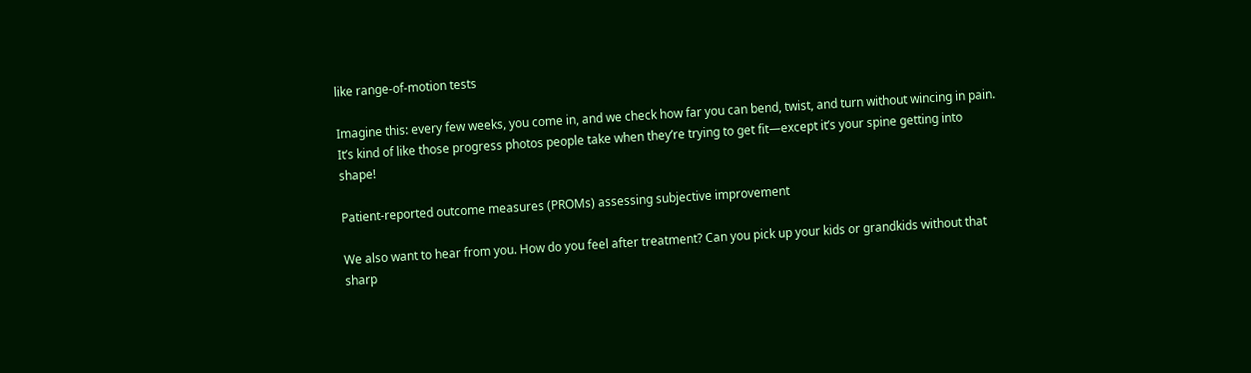like range-of-motion tests

Imagine this: every few weeks, you come in, and we check how far you can bend, twist, and turn without wincing in pain. It’s kind of like those progress photos people take when they’re trying to get fit—except it’s your spine getting into shape!

Patient-reported outcome measures (PROMs) assessing subjective improvement

We also want to hear from you. How do you feel after treatment? Can you pick up your kids or grandkids without that sharp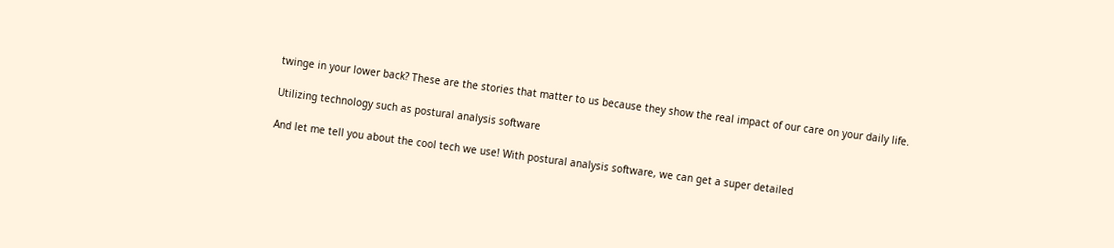twinge in your lower back? These are the stories that matter to us because they show the real impact of our care on your daily life.

Utilizing technology such as postural analysis software

And let me tell you about the cool tech we use! With postural analysis software, we can get a super detailed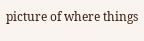picture of where things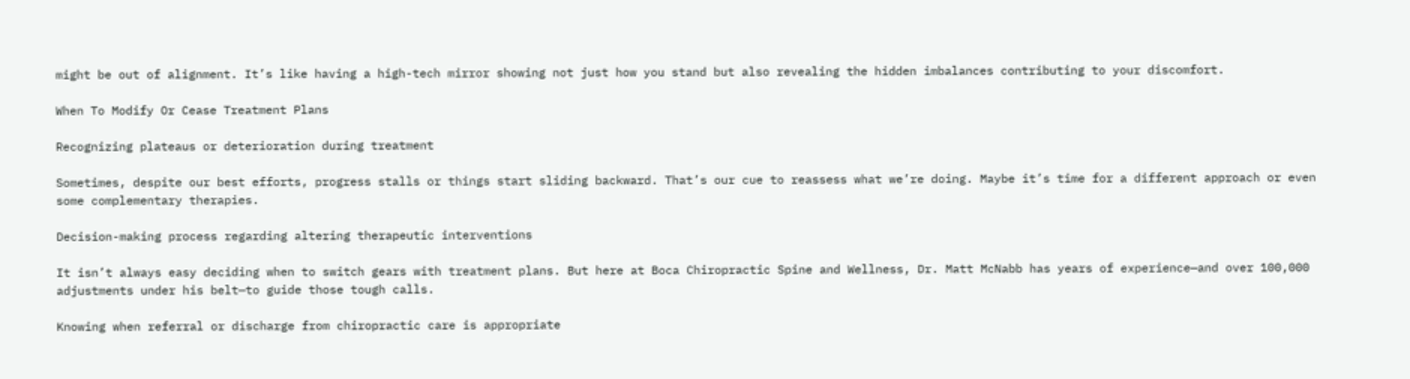might be out of alignment. It’s like having a high-tech mirror showing not just how you stand but also revealing the hidden imbalances contributing to your discomfort.

When To Modify Or Cease Treatment Plans

Recognizing plateaus or deterioration during treatment

Sometimes, despite our best efforts, progress stalls or things start sliding backward. That’s our cue to reassess what we’re doing. Maybe it’s time for a different approach or even some complementary therapies.

Decision-making process regarding altering therapeutic interventions

It isn’t always easy deciding when to switch gears with treatment plans. But here at Boca Chiropractic Spine and Wellness, Dr. Matt McNabb has years of experience—and over 100,000 adjustments under his belt—to guide those tough calls.

Knowing when referral or discharge from chiropractic care is appropriate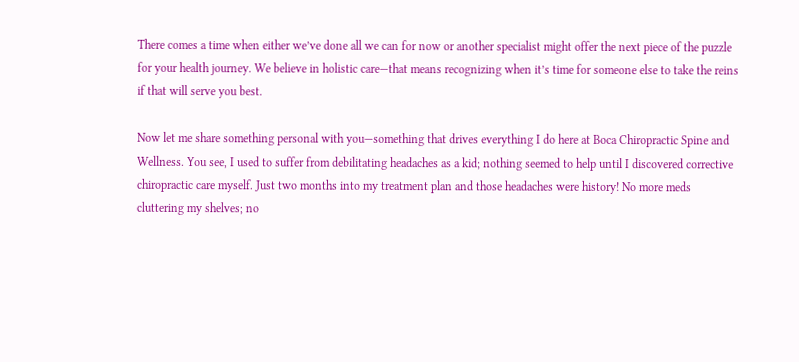There comes a time when either we’ve done all we can for now or another specialist might offer the next piece of the puzzle for your health journey. We believe in holistic care—that means recognizing when it’s time for someone else to take the reins if that will serve you best.

Now let me share something personal with you—something that drives everything I do here at Boca Chiropractic Spine and Wellness. You see, I used to suffer from debilitating headaches as a kid; nothing seemed to help until I discovered corrective chiropractic care myself. Just two months into my treatment plan and those headaches were history! No more meds cluttering my shelves; no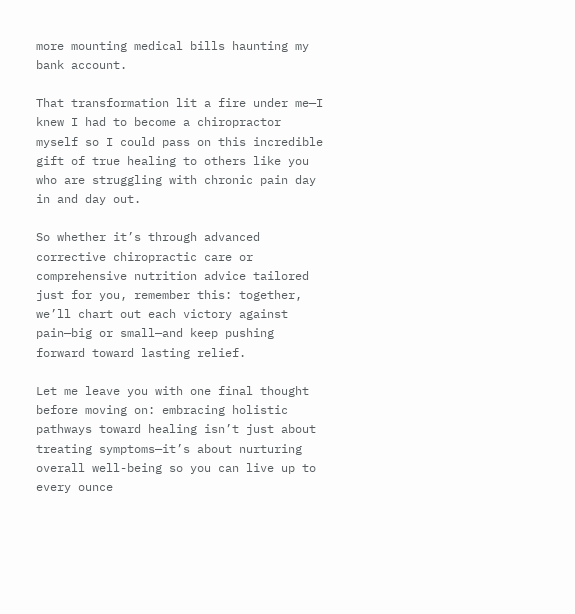more mounting medical bills haunting my bank account.

That transformation lit a fire under me—I knew I had to become a chiropractor myself so I could pass on this incredible gift of true healing to others like you who are struggling with chronic pain day in and day out.

So whether it’s through advanced corrective chiropractic care or comprehensive nutrition advice tailored just for you, remember this: together, we’ll chart out each victory against pain—big or small—and keep pushing forward toward lasting relief.

Let me leave you with one final thought before moving on: embracing holistic pathways toward healing isn’t just about treating symptoms—it’s about nurturing overall well-being so you can live up to every ounce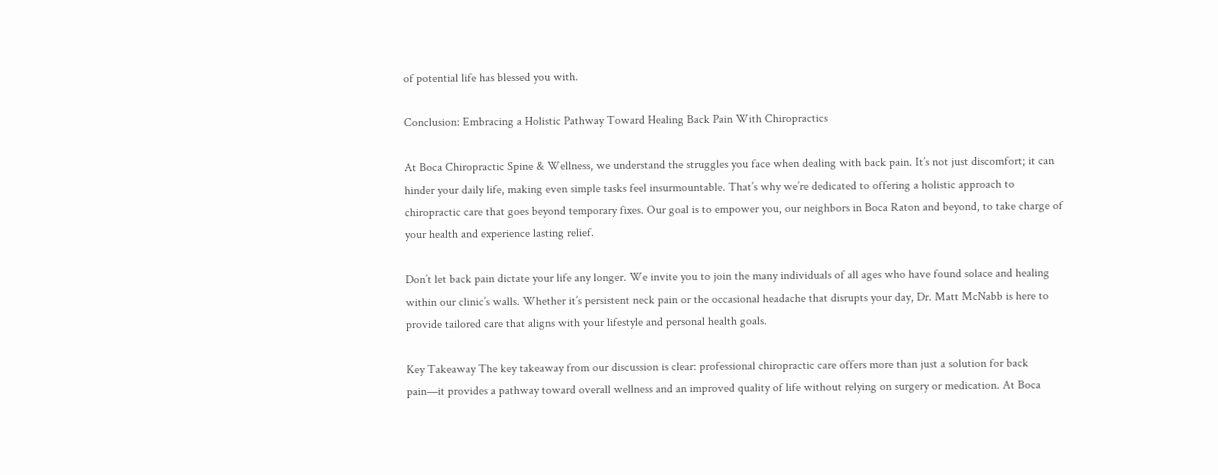of potential life has blessed you with.

Conclusion: Embracing a Holistic Pathway Toward Healing Back Pain With Chiropractics

At Boca Chiropractic Spine & Wellness, we understand the struggles you face when dealing with back pain. It’s not just discomfort; it can hinder your daily life, making even simple tasks feel insurmountable. That’s why we’re dedicated to offering a holistic approach to chiropractic care that goes beyond temporary fixes. Our goal is to empower you, our neighbors in Boca Raton and beyond, to take charge of your health and experience lasting relief.

Don’t let back pain dictate your life any longer. We invite you to join the many individuals of all ages who have found solace and healing within our clinic’s walls. Whether it’s persistent neck pain or the occasional headache that disrupts your day, Dr. Matt McNabb is here to provide tailored care that aligns with your lifestyle and personal health goals.

Key Takeaway The key takeaway from our discussion is clear: professional chiropractic care offers more than just a solution for back pain—it provides a pathway toward overall wellness and an improved quality of life without relying on surgery or medication. At Boca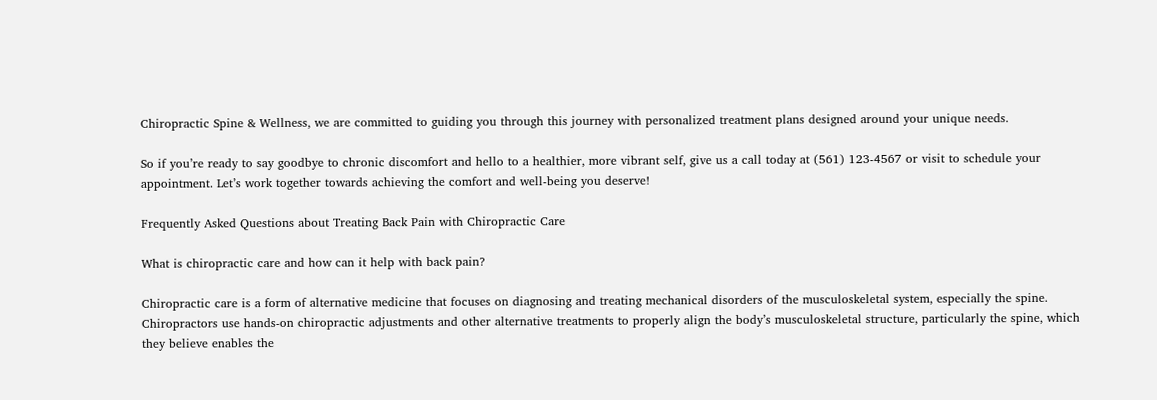Chiropractic Spine & Wellness, we are committed to guiding you through this journey with personalized treatment plans designed around your unique needs.

So if you’re ready to say goodbye to chronic discomfort and hello to a healthier, more vibrant self, give us a call today at (561) 123-4567 or visit to schedule your appointment. Let’s work together towards achieving the comfort and well-being you deserve!

Frequently Asked Questions about Treating Back Pain with Chiropractic Care

What is chiropractic care and how can it help with back pain?

Chiropractic care is a form of alternative medicine that focuses on diagnosing and treating mechanical disorders of the musculoskeletal system, especially the spine. Chiropractors use hands-on chiropractic adjustments and other alternative treatments to properly align the body’s musculoskeletal structure, particularly the spine, which they believe enables the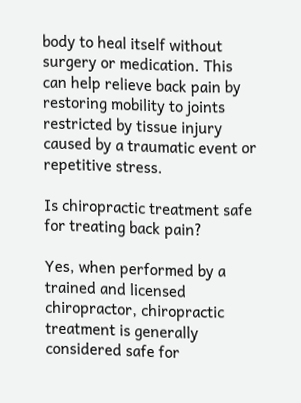body to heal itself without surgery or medication. This can help relieve back pain by restoring mobility to joints restricted by tissue injury caused by a traumatic event or repetitive stress.

Is chiropractic treatment safe for treating back pain?

Yes, when performed by a trained and licensed chiropractor, chiropractic treatment is generally considered safe for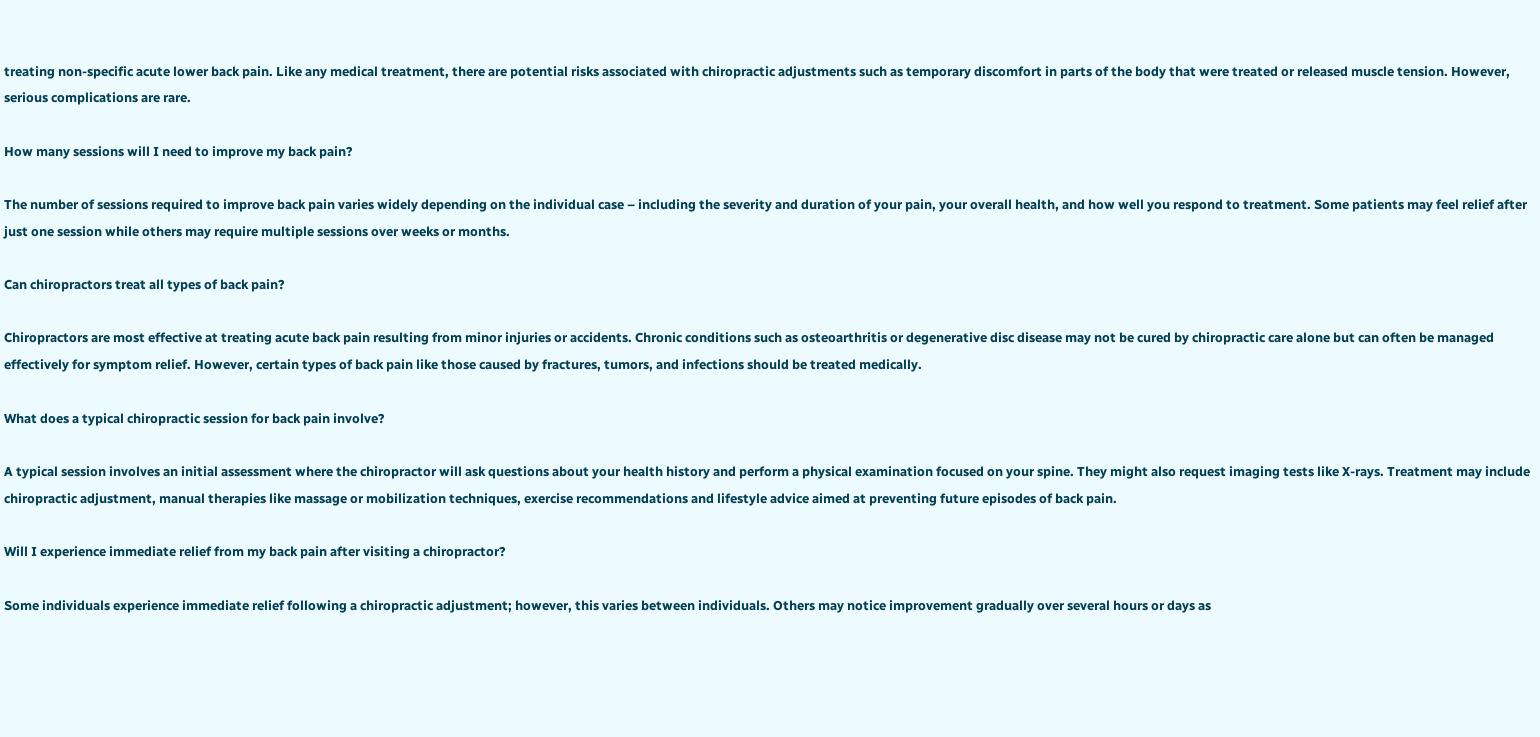treating non-specific acute lower back pain. Like any medical treatment, there are potential risks associated with chiropractic adjustments such as temporary discomfort in parts of the body that were treated or released muscle tension. However, serious complications are rare.

How many sessions will I need to improve my back pain?

The number of sessions required to improve back pain varies widely depending on the individual case – including the severity and duration of your pain, your overall health, and how well you respond to treatment. Some patients may feel relief after just one session while others may require multiple sessions over weeks or months.

Can chiropractors treat all types of back pain?

Chiropractors are most effective at treating acute back pain resulting from minor injuries or accidents. Chronic conditions such as osteoarthritis or degenerative disc disease may not be cured by chiropractic care alone but can often be managed effectively for symptom relief. However, certain types of back pain like those caused by fractures, tumors, and infections should be treated medically.

What does a typical chiropractic session for back pain involve?

A typical session involves an initial assessment where the chiropractor will ask questions about your health history and perform a physical examination focused on your spine. They might also request imaging tests like X-rays. Treatment may include chiropractic adjustment, manual therapies like massage or mobilization techniques, exercise recommendations and lifestyle advice aimed at preventing future episodes of back pain.

Will I experience immediate relief from my back pain after visiting a chiropractor?

Some individuals experience immediate relief following a chiropractic adjustment; however, this varies between individuals. Others may notice improvement gradually over several hours or days as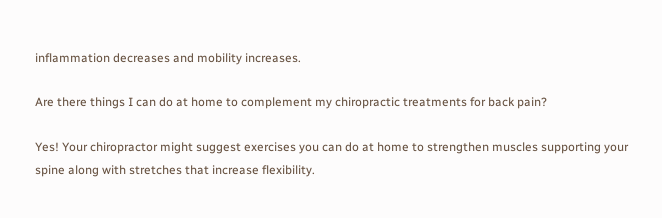inflammation decreases and mobility increases.

Are there things I can do at home to complement my chiropractic treatments for back pain?

Yes! Your chiropractor might suggest exercises you can do at home to strengthen muscles supporting your spine along with stretches that increase flexibility.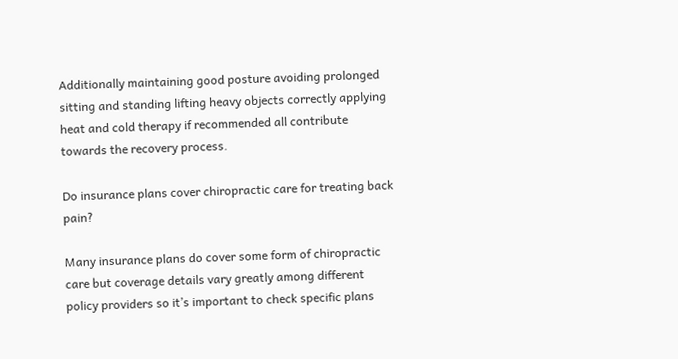Additionally maintaining good posture avoiding prolonged sitting and standing lifting heavy objects correctly applying heat and cold therapy if recommended all contribute towards the recovery process.

Do insurance plans cover chiropractic care for treating back pain?

Many insurance plans do cover some form of chiropractic care but coverage details vary greatly among different policy providers so it’s important to check specific plans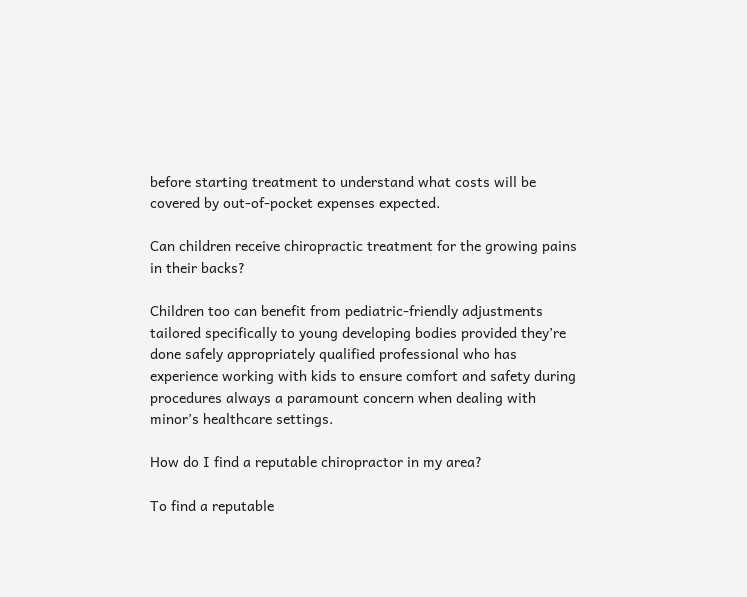before starting treatment to understand what costs will be covered by out-of-pocket expenses expected.

Can children receive chiropractic treatment for the growing pains in their backs?

Children too can benefit from pediatric-friendly adjustments tailored specifically to young developing bodies provided they’re done safely appropriately qualified professional who has experience working with kids to ensure comfort and safety during procedures always a paramount concern when dealing with minor’s healthcare settings.

How do I find a reputable chiropractor in my area?

To find a reputable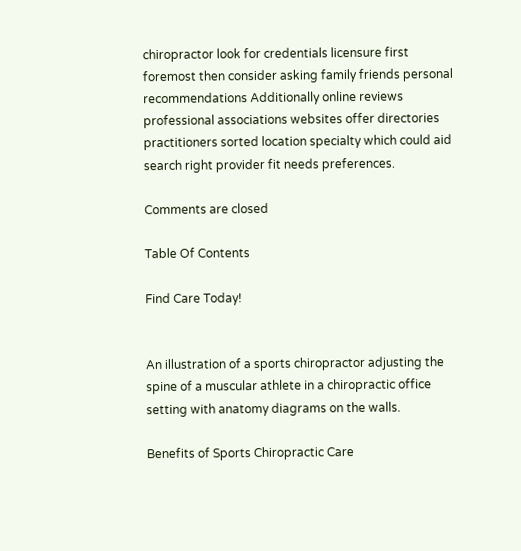chiropractor look for credentials licensure first foremost then consider asking family friends personal recommendations Additionally online reviews professional associations websites offer directories practitioners sorted location specialty which could aid search right provider fit needs preferences.

Comments are closed

Table Of Contents

Find Care Today!


An illustration of a sports chiropractor adjusting the spine of a muscular athlete in a chiropractic office setting with anatomy diagrams on the walls.

Benefits of Sports Chiropractic Care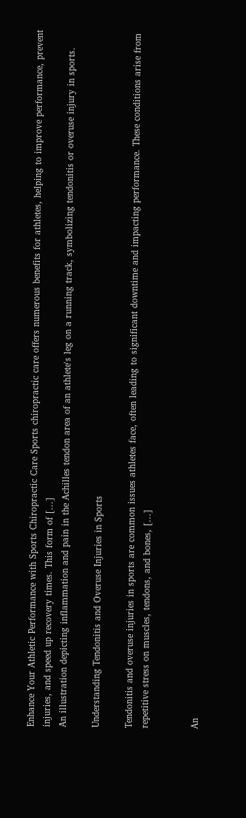Enhance Your Athletic Performance with Sports Chiropractic Care Sports chiropractic care offers numerous benefits for athletes, helping to improve performance, prevent injuries, and speed up recovery times. This form of [...]
An illustration depicting inflammation and pain in the Achilles tendon area of an athlete's leg on a running track, symbolizing tendonitis or overuse injury in sports.

Understanding Tendonitis and Overuse Injuries in Sports

Tendonitis and overuse injuries in sports are common issues athletes face, often leading to significant downtime and impacting performance. These conditions arise from repetitive stress on muscles, tendons, and bones, [...]


An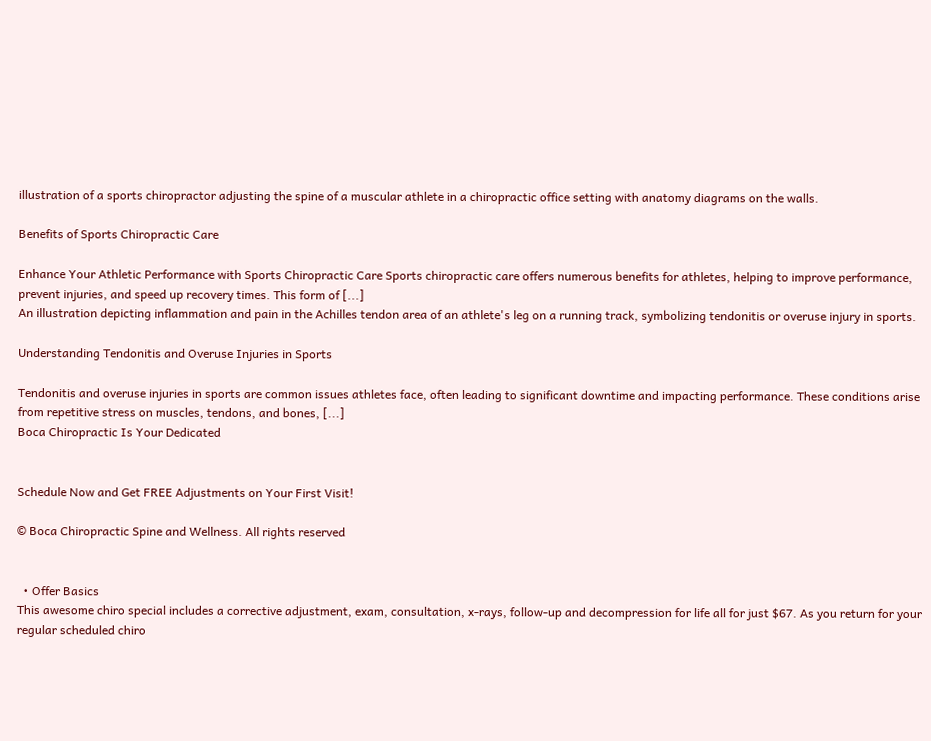illustration of a sports chiropractor adjusting the spine of a muscular athlete in a chiropractic office setting with anatomy diagrams on the walls.

Benefits of Sports Chiropractic Care

Enhance Your Athletic Performance with Sports Chiropractic Care Sports chiropractic care offers numerous benefits for athletes, helping to improve performance, prevent injuries, and speed up recovery times. This form of [...]
An illustration depicting inflammation and pain in the Achilles tendon area of an athlete's leg on a running track, symbolizing tendonitis or overuse injury in sports.

Understanding Tendonitis and Overuse Injuries in Sports

Tendonitis and overuse injuries in sports are common issues athletes face, often leading to significant downtime and impacting performance. These conditions arise from repetitive stress on muscles, tendons, and bones, [...]
Boca Chiropractic Is Your Dedicated


Schedule Now and Get FREE Adjustments on Your First Visit!

© Boca Chiropractic Spine and Wellness. All rights reserved


  • Offer Basics
This awesome chiro special includes a corrective adjustment, exam, consultation, x-rays, follow-up and decompression for life all for just $67. As you return for your regular scheduled chiro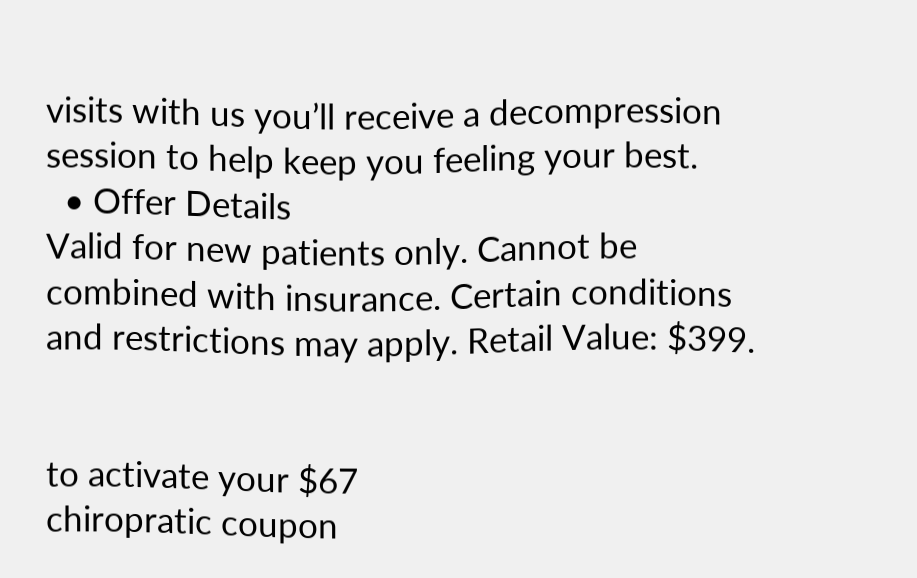visits with us you’ll receive a decompression session to help keep you feeling your best.
  • Offer Details
Valid for new patients only. Cannot be combined with insurance. Certain conditions and restrictions may apply. Retail Value: $399.


to activate your $67
chiropratic coupon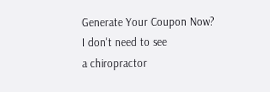Generate Your Coupon Now?
I don't need to see
a chiropractor